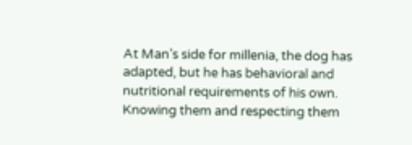At Man’s side for millenia, the dog has adapted, but he has behavioral and nutritional requirements of his own. Knowing them and respecting them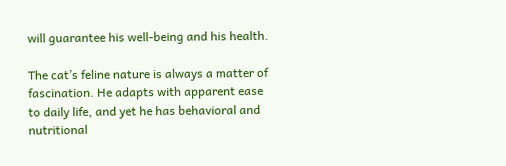will guarantee his well-being and his health.

The cat’s feline nature is always a matter of fascination. He adapts with apparent ease to daily life, and yet he has behavioral and nutritional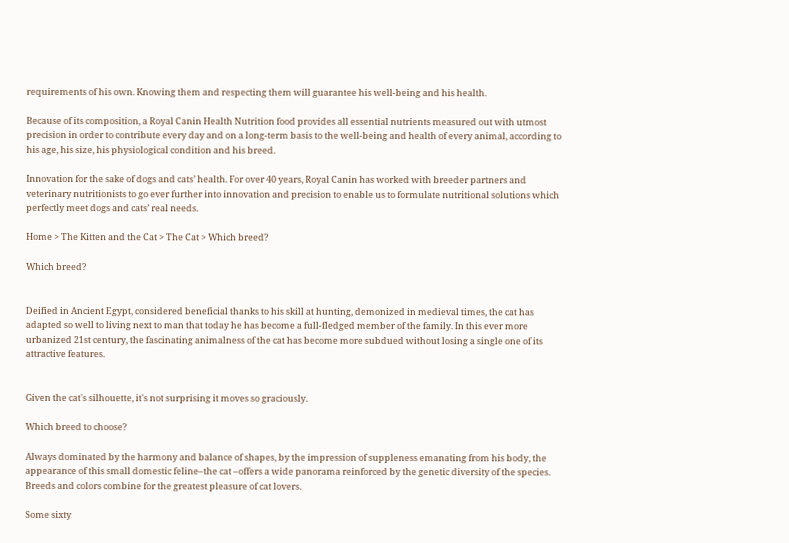requirements of his own. Knowing them and respecting them will guarantee his well-being and his health.

Because of its composition, a Royal Canin Health Nutrition food provides all essential nutrients measured out with utmost precision in order to contribute every day and on a long-term basis to the well-being and health of every animal, according to his age, his size, his physiological condition and his breed.

Innovation for the sake of dogs and cats’ health. For over 40 years, Royal Canin has worked with breeder partners and veterinary nutritionists to go ever further into innovation and precision to enable us to formulate nutritional solutions which perfectly meet dogs and cats’ real needs.

Home > The Kitten and the Cat > The Cat > Which breed?

Which breed?


Deified in Ancient Egypt, considered beneficial thanks to his skill at hunting, demonized in medieval times, the cat has adapted so well to living next to man that today he has become a full-fledged member of the family. In this ever more urbanized 21st century, the fascinating animalness of the cat has become more subdued without losing a single one of its attractive features.


Given the cat's silhouette, it's not surprising it moves so graciously.

Which breed to choose?

Always dominated by the harmony and balance of shapes, by the impression of suppleness emanating from his body, the appearance of this small domestic feline–the cat –offers a wide panorama reinforced by the genetic diversity of the species. Breeds and colors combine for the greatest pleasure of cat lovers.

Some sixty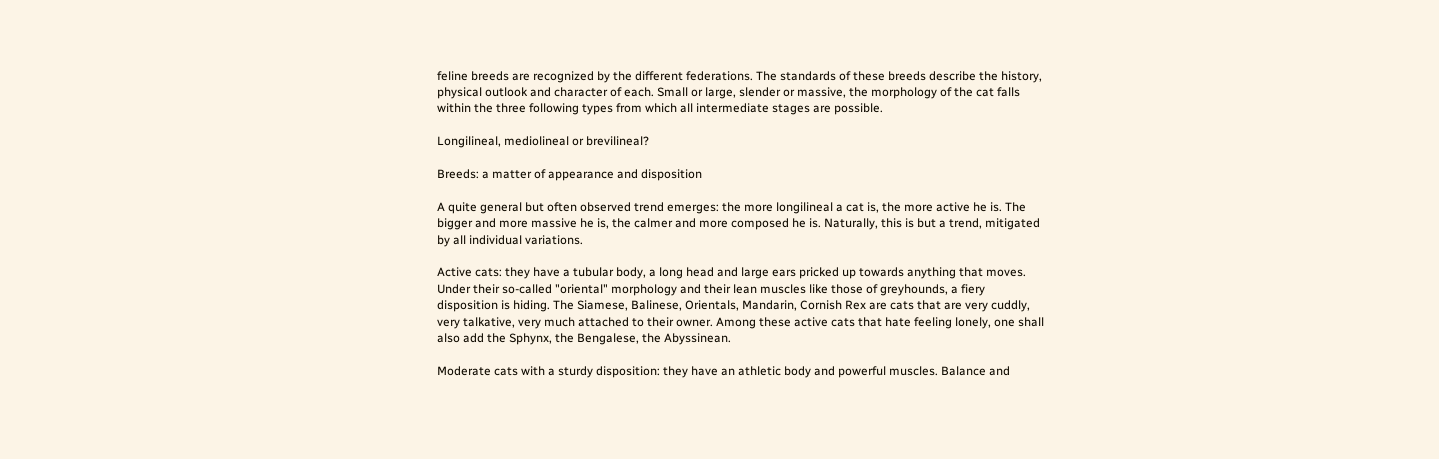feline breeds are recognized by the different federations. The standards of these breeds describe the history, physical outlook and character of each. Small or large, slender or massive, the morphology of the cat falls within the three following types from which all intermediate stages are possible.

Longilineal, mediolineal or brevilineal?

Breeds: a matter of appearance and disposition

A quite general but often observed trend emerges: the more longilineal a cat is, the more active he is. The bigger and more massive he is, the calmer and more composed he is. Naturally, this is but a trend, mitigated by all individual variations.

Active cats: they have a tubular body, a long head and large ears pricked up towards anything that moves. Under their so-called "oriental" morphology and their lean muscles like those of greyhounds, a fiery disposition is hiding. The Siamese, Balinese, Orientals, Mandarin, Cornish Rex are cats that are very cuddly, very talkative, very much attached to their owner. Among these active cats that hate feeling lonely, one shall also add the Sphynx, the Bengalese, the Abyssinean.

Moderate cats with a sturdy disposition: they have an athletic body and powerful muscles. Balance and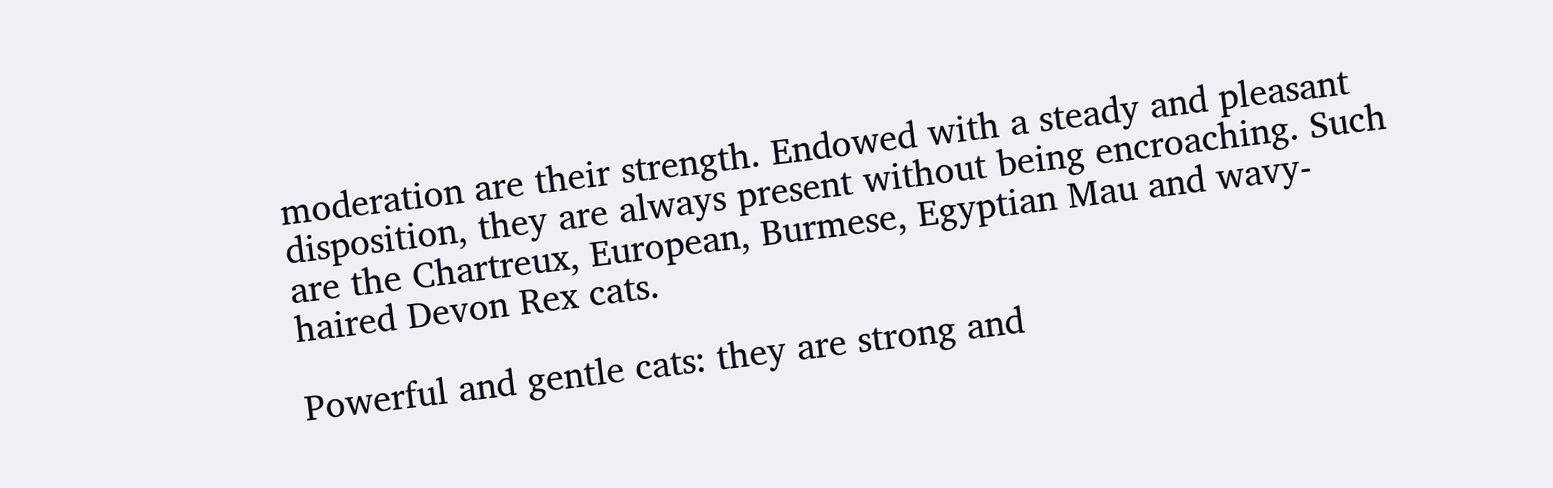moderation are their strength. Endowed with a steady and pleasant disposition, they are always present without being encroaching. Such are the Chartreux, European, Burmese, Egyptian Mau and wavy-haired Devon Rex cats.

Powerful and gentle cats: they are strong and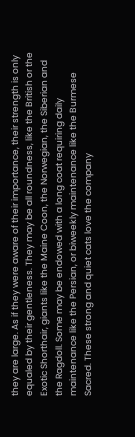they are large. As if they were aware of their importance, their strength is only equaled by their gentleness. They may be all roundness, like the British or the Exotic Shorthair, giants like the Maine Coon, the Norwegian, the Siberian and the Ragdoll. Some may be endowed with a long coat requiring daily maintenance like the Persian, or biweekly maintenance like the Burmese Sacred. These strong and quiet cats love the company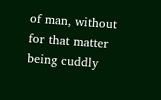of man, without for that matter being cuddly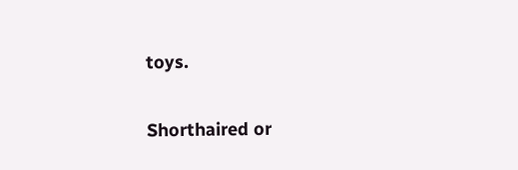toys.

Shorthaired or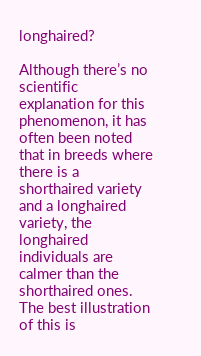longhaired?

Although there’s no scientific explanation for this phenomenon, it has often been noted that in breeds where there is a shorthaired variety and a longhaired variety, the longhaired individuals are calmer than the shorthaired ones. The best illustration of this is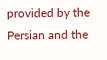provided by the Persian and the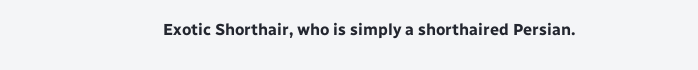Exotic Shorthair, who is simply a shorthaired Persian.